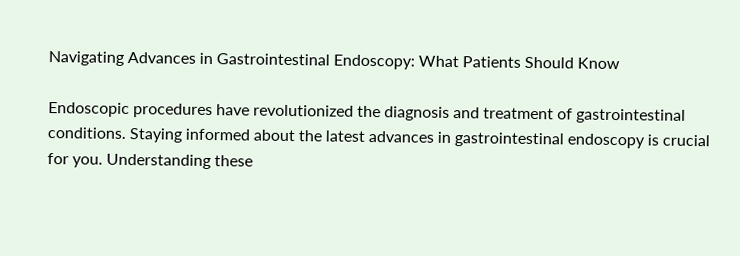Navigating Advances in Gastrointestinal Endoscopy: What Patients Should Know

Endoscopic procedures have revolutionized the diagnosis and treatment of gastrointestinal conditions. Staying informed about the latest advances in gastrointestinal endoscopy is crucial for you. Understanding these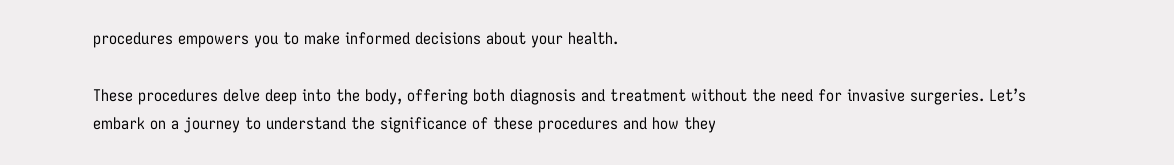procedures empowers you to make informed decisions about your health.

These procedures delve deep into the body, offering both diagnosis and treatment without the need for invasive surgeries. Let’s embark on a journey to understand the significance of these procedures and how they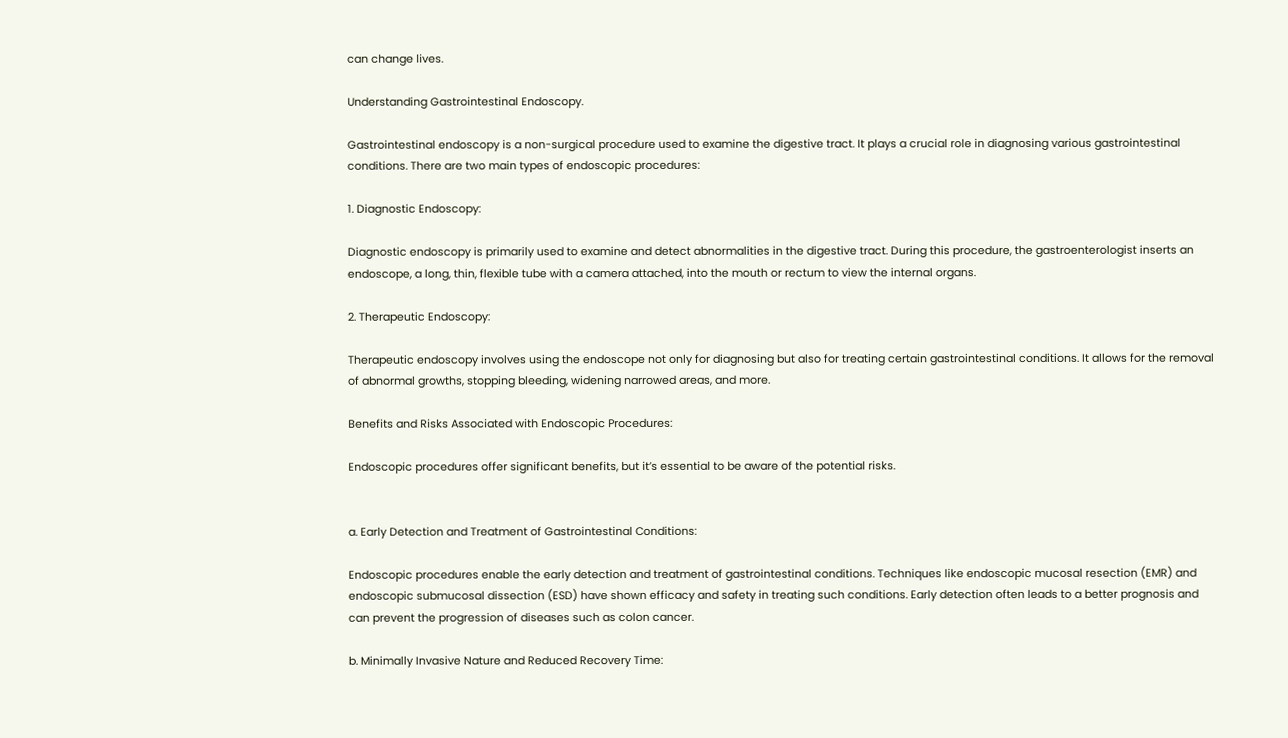can change lives.

Understanding Gastrointestinal Endoscopy.

Gastrointestinal endoscopy is a non-surgical procedure used to examine the digestive tract. It plays a crucial role in diagnosing various gastrointestinal conditions. There are two main types of endoscopic procedures:

1. Diagnostic Endoscopy:

Diagnostic endoscopy is primarily used to examine and detect abnormalities in the digestive tract. During this procedure, the gastroenterologist inserts an endoscope, a long, thin, flexible tube with a camera attached, into the mouth or rectum to view the internal organs.

2. Therapeutic Endoscopy:

Therapeutic endoscopy involves using the endoscope not only for diagnosing but also for treating certain gastrointestinal conditions. It allows for the removal of abnormal growths, stopping bleeding, widening narrowed areas, and more.

Benefits and Risks Associated with Endoscopic Procedures:

Endoscopic procedures offer significant benefits, but it’s essential to be aware of the potential risks.


a. Early Detection and Treatment of Gastrointestinal Conditions:

Endoscopic procedures enable the early detection and treatment of gastrointestinal conditions. Techniques like endoscopic mucosal resection (EMR) and endoscopic submucosal dissection (ESD) have shown efficacy and safety in treating such conditions. Early detection often leads to a better prognosis and can prevent the progression of diseases such as colon cancer.

b. Minimally Invasive Nature and Reduced Recovery Time: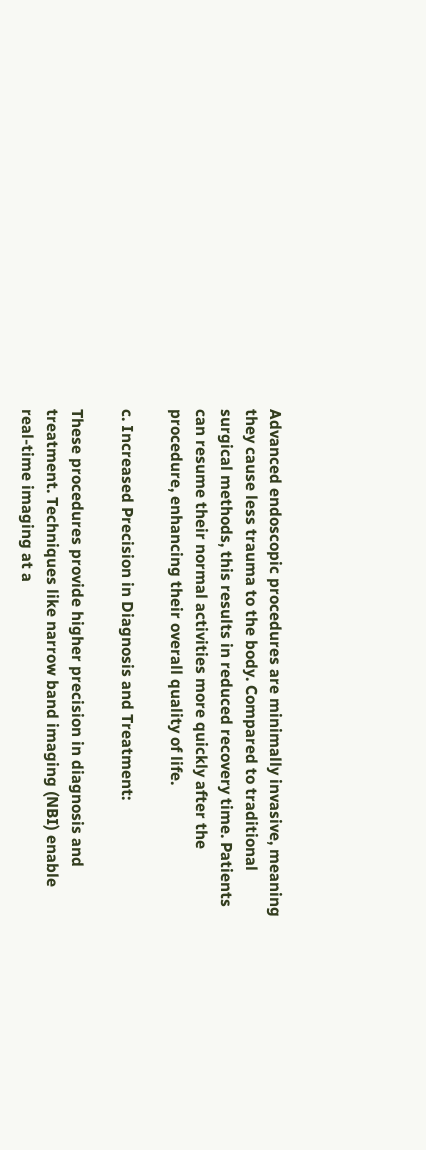Advanced endoscopic procedures are minimally invasive, meaning they cause less trauma to the body. Compared to traditional surgical methods, this results in reduced recovery time. Patients can resume their normal activities more quickly after the procedure, enhancing their overall quality of life.

c. Increased Precision in Diagnosis and Treatment:

These procedures provide higher precision in diagnosis and treatment. Techniques like narrow band imaging (NBI) enable real-time imaging at a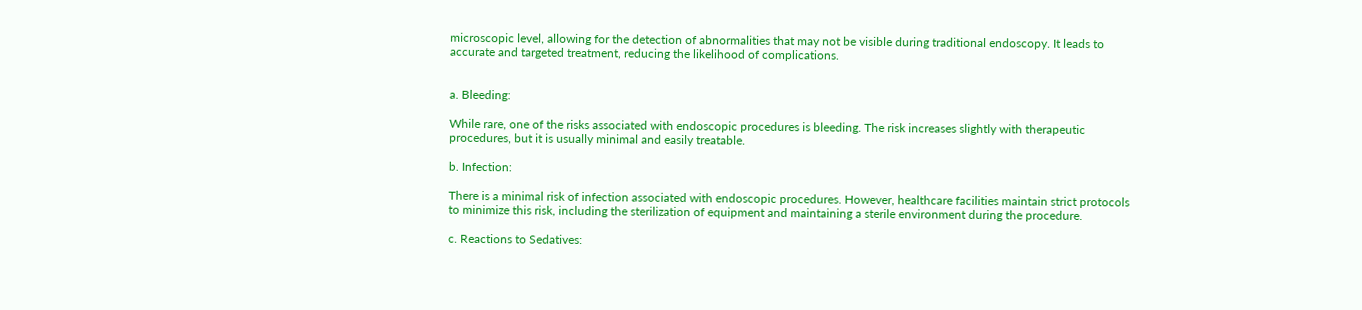microscopic level, allowing for the detection of abnormalities that may not be visible during traditional endoscopy. It leads to accurate and targeted treatment, reducing the likelihood of complications.


a. Bleeding:

While rare, one of the risks associated with endoscopic procedures is bleeding. The risk increases slightly with therapeutic procedures, but it is usually minimal and easily treatable.

b. Infection:

There is a minimal risk of infection associated with endoscopic procedures. However, healthcare facilities maintain strict protocols to minimize this risk, including the sterilization of equipment and maintaining a sterile environment during the procedure.

c. Reactions to Sedatives: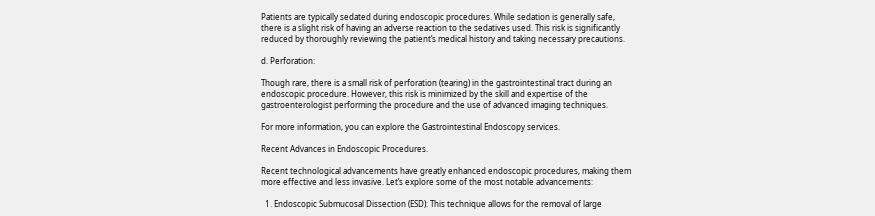Patients are typically sedated during endoscopic procedures. While sedation is generally safe, there is a slight risk of having an adverse reaction to the sedatives used. This risk is significantly reduced by thoroughly reviewing the patient’s medical history and taking necessary precautions.

d. Perforation:

Though rare, there is a small risk of perforation (tearing) in the gastrointestinal tract during an endoscopic procedure. However, this risk is minimized by the skill and expertise of the gastroenterologist performing the procedure and the use of advanced imaging techniques.

For more information, you can explore the Gastrointestinal Endoscopy services.

Recent Advances in Endoscopic Procedures.

Recent technological advancements have greatly enhanced endoscopic procedures, making them more effective and less invasive. Let’s explore some of the most notable advancements:

  1. Endoscopic Submucosal Dissection (ESD): This technique allows for the removal of large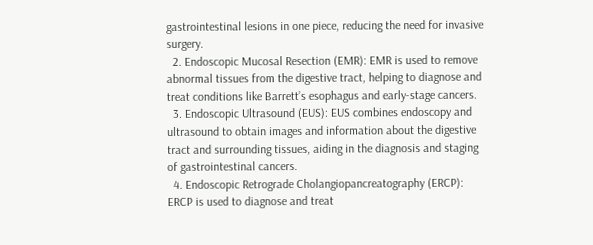gastrointestinal lesions in one piece, reducing the need for invasive surgery.
  2. Endoscopic Mucosal Resection (EMR): EMR is used to remove abnormal tissues from the digestive tract, helping to diagnose and treat conditions like Barrett’s esophagus and early-stage cancers.
  3. Endoscopic Ultrasound (EUS): EUS combines endoscopy and ultrasound to obtain images and information about the digestive tract and surrounding tissues, aiding in the diagnosis and staging of gastrointestinal cancers.
  4. Endoscopic Retrograde Cholangiopancreatography (ERCP): ERCP is used to diagnose and treat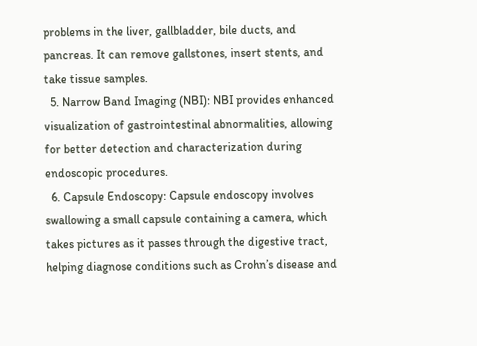problems in the liver, gallbladder, bile ducts, and pancreas. It can remove gallstones, insert stents, and take tissue samples.
  5. Narrow Band Imaging (NBI): NBI provides enhanced visualization of gastrointestinal abnormalities, allowing for better detection and characterization during endoscopic procedures.
  6. Capsule Endoscopy: Capsule endoscopy involves swallowing a small capsule containing a camera, which takes pictures as it passes through the digestive tract, helping diagnose conditions such as Crohn’s disease and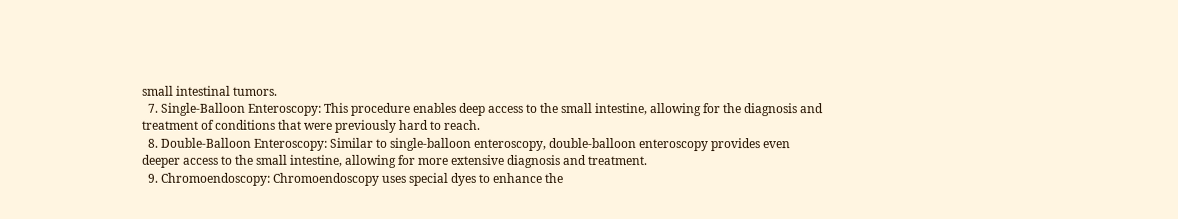small intestinal tumors.
  7. Single-Balloon Enteroscopy: This procedure enables deep access to the small intestine, allowing for the diagnosis and treatment of conditions that were previously hard to reach.
  8. Double-Balloon Enteroscopy: Similar to single-balloon enteroscopy, double-balloon enteroscopy provides even deeper access to the small intestine, allowing for more extensive diagnosis and treatment.
  9. Chromoendoscopy: Chromoendoscopy uses special dyes to enhance the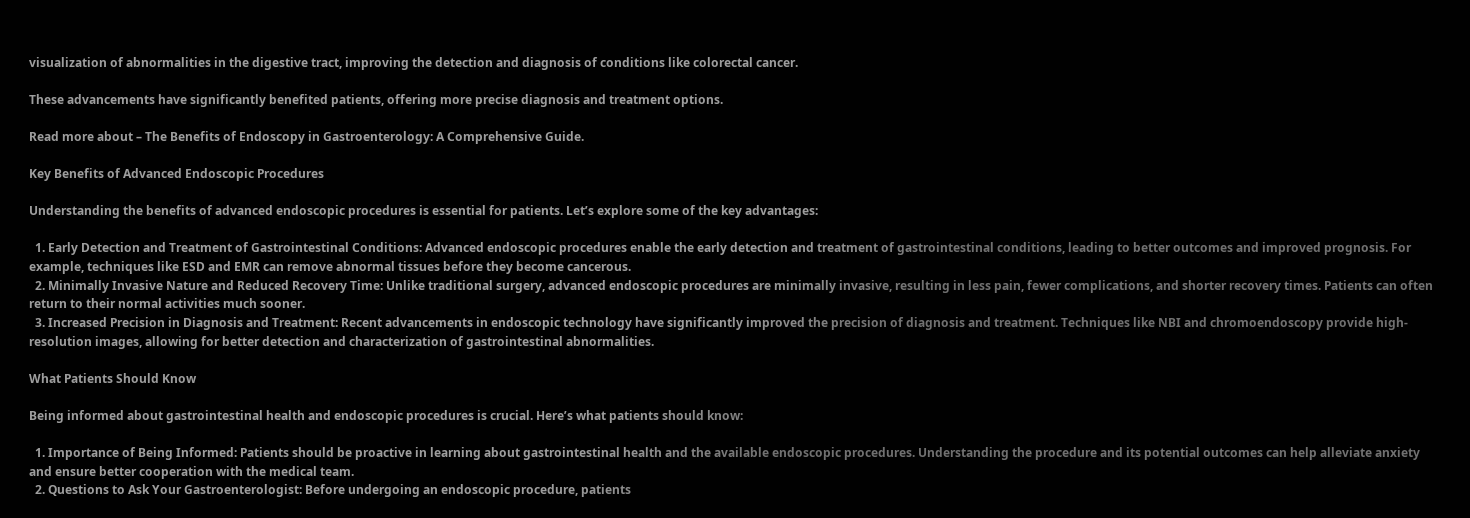visualization of abnormalities in the digestive tract, improving the detection and diagnosis of conditions like colorectal cancer.

These advancements have significantly benefited patients, offering more precise diagnosis and treatment options.

Read more about – The Benefits of Endoscopy in Gastroenterology: A Comprehensive Guide.

Key Benefits of Advanced Endoscopic Procedures

Understanding the benefits of advanced endoscopic procedures is essential for patients. Let’s explore some of the key advantages:

  1. Early Detection and Treatment of Gastrointestinal Conditions: Advanced endoscopic procedures enable the early detection and treatment of gastrointestinal conditions, leading to better outcomes and improved prognosis. For example, techniques like ESD and EMR can remove abnormal tissues before they become cancerous.
  2. Minimally Invasive Nature and Reduced Recovery Time: Unlike traditional surgery, advanced endoscopic procedures are minimally invasive, resulting in less pain, fewer complications, and shorter recovery times. Patients can often return to their normal activities much sooner.
  3. Increased Precision in Diagnosis and Treatment: Recent advancements in endoscopic technology have significantly improved the precision of diagnosis and treatment. Techniques like NBI and chromoendoscopy provide high-resolution images, allowing for better detection and characterization of gastrointestinal abnormalities.

What Patients Should Know

Being informed about gastrointestinal health and endoscopic procedures is crucial. Here’s what patients should know:

  1. Importance of Being Informed: Patients should be proactive in learning about gastrointestinal health and the available endoscopic procedures. Understanding the procedure and its potential outcomes can help alleviate anxiety and ensure better cooperation with the medical team.
  2. Questions to Ask Your Gastroenterologist: Before undergoing an endoscopic procedure, patients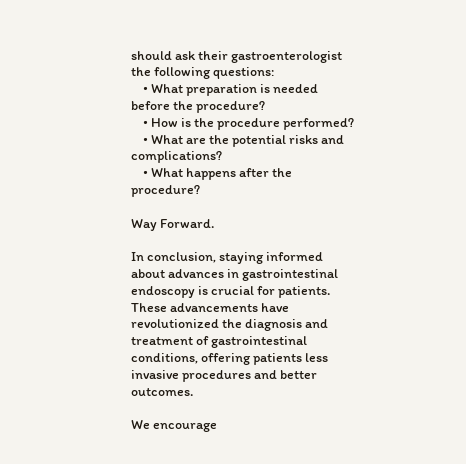should ask their gastroenterologist the following questions:
    • What preparation is needed before the procedure?
    • How is the procedure performed?
    • What are the potential risks and complications?
    • What happens after the procedure?

Way Forward.

In conclusion, staying informed about advances in gastrointestinal endoscopy is crucial for patients. These advancements have revolutionized the diagnosis and treatment of gastrointestinal conditions, offering patients less invasive procedures and better outcomes.

We encourage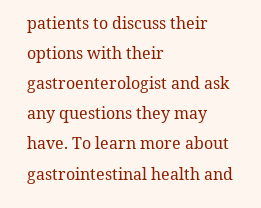patients to discuss their options with their gastroenterologist and ask any questions they may have. To learn more about gastrointestinal health and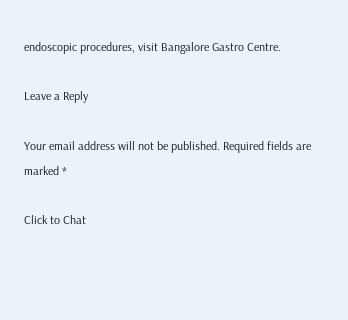endoscopic procedures, visit Bangalore Gastro Centre.

Leave a Reply

Your email address will not be published. Required fields are marked *

Click to Chat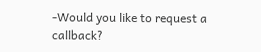-Would you like to request a callback?